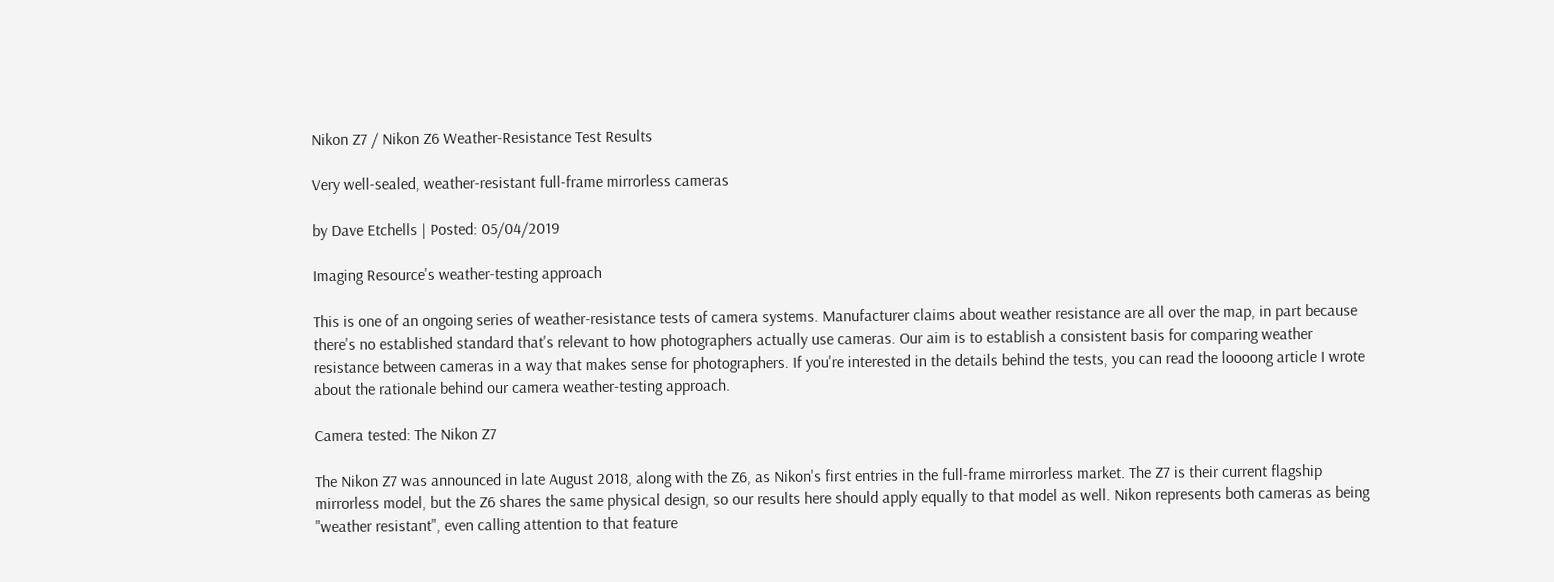Nikon Z7 / Nikon Z6 Weather-Resistance Test Results

Very well-sealed, weather-resistant full-frame mirrorless cameras

by Dave Etchells | Posted: 05/04/2019

Imaging Resource's weather-testing approach

This is one of an ongoing series of weather-resistance tests of camera systems. Manufacturer claims about weather resistance are all over the map, in part because there's no established standard that's relevant to how photographers actually use cameras. Our aim is to establish a consistent basis for comparing weather resistance between cameras in a way that makes sense for photographers. If you're interested in the details behind the tests, you can read the loooong article I wrote about the rationale behind our camera weather-testing approach.

Camera tested: The Nikon Z7

The Nikon Z7 was announced in late August 2018, along with the Z6, as Nikon's first entries in the full-frame mirrorless market. The Z7 is their current flagship mirrorless model, but the Z6 shares the same physical design, so our results here should apply equally to that model as well. Nikon represents both cameras as being "weather resistant", even calling attention to that feature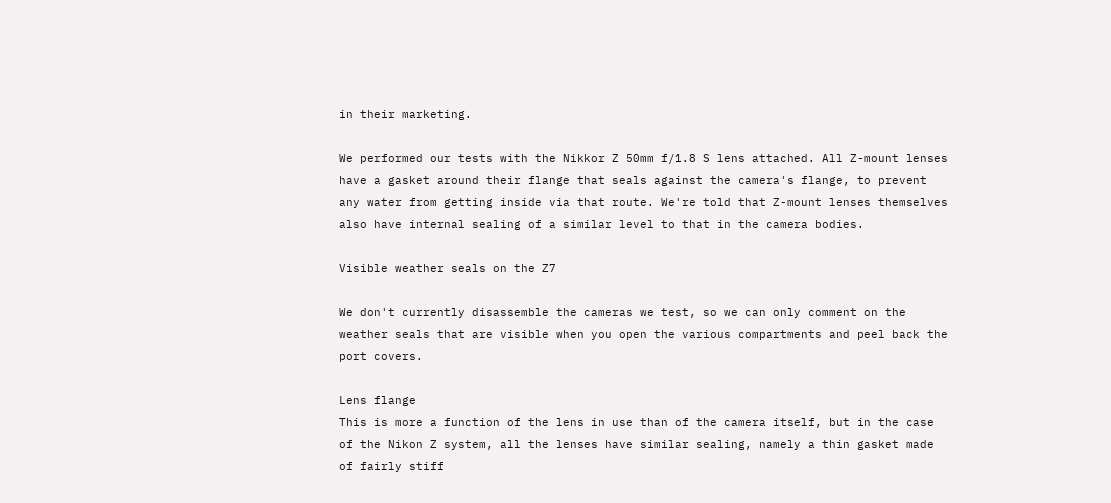in their marketing.

We performed our tests with the Nikkor Z 50mm f/1.8 S lens attached. All Z-mount lenses have a gasket around their flange that seals against the camera's flange, to prevent any water from getting inside via that route. We're told that Z-mount lenses themselves also have internal sealing of a similar level to that in the camera bodies.

Visible weather seals on the Z7

We don't currently disassemble the cameras we test, so we can only comment on the weather seals that are visible when you open the various compartments and peel back the port covers.

Lens flange
This is more a function of the lens in use than of the camera itself, but in the case of the Nikon Z system, all the lenses have similar sealing, namely a thin gasket made of fairly stiff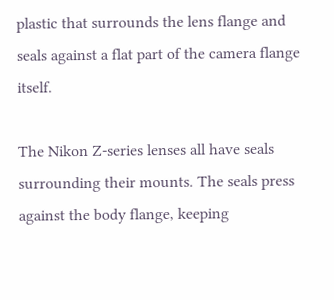plastic that surrounds the lens flange and seals against a flat part of the camera flange itself.

The Nikon Z-series lenses all have seals surrounding their mounts. The seals press against the body flange, keeping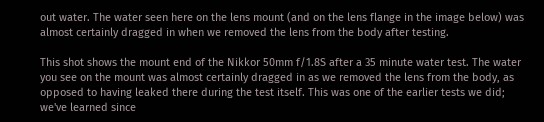out water. The water seen here on the lens mount (and on the lens flange in the image below) was almost certainly dragged in when we removed the lens from the body after testing.

This shot shows the mount end of the Nikkor 50mm f/1.8S after a 35 minute water test. The water you see on the mount was almost certainly dragged in as we removed the lens from the body, as opposed to having leaked there during the test itself. This was one of the earlier tests we did; we've learned since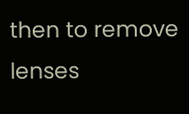then to remove lenses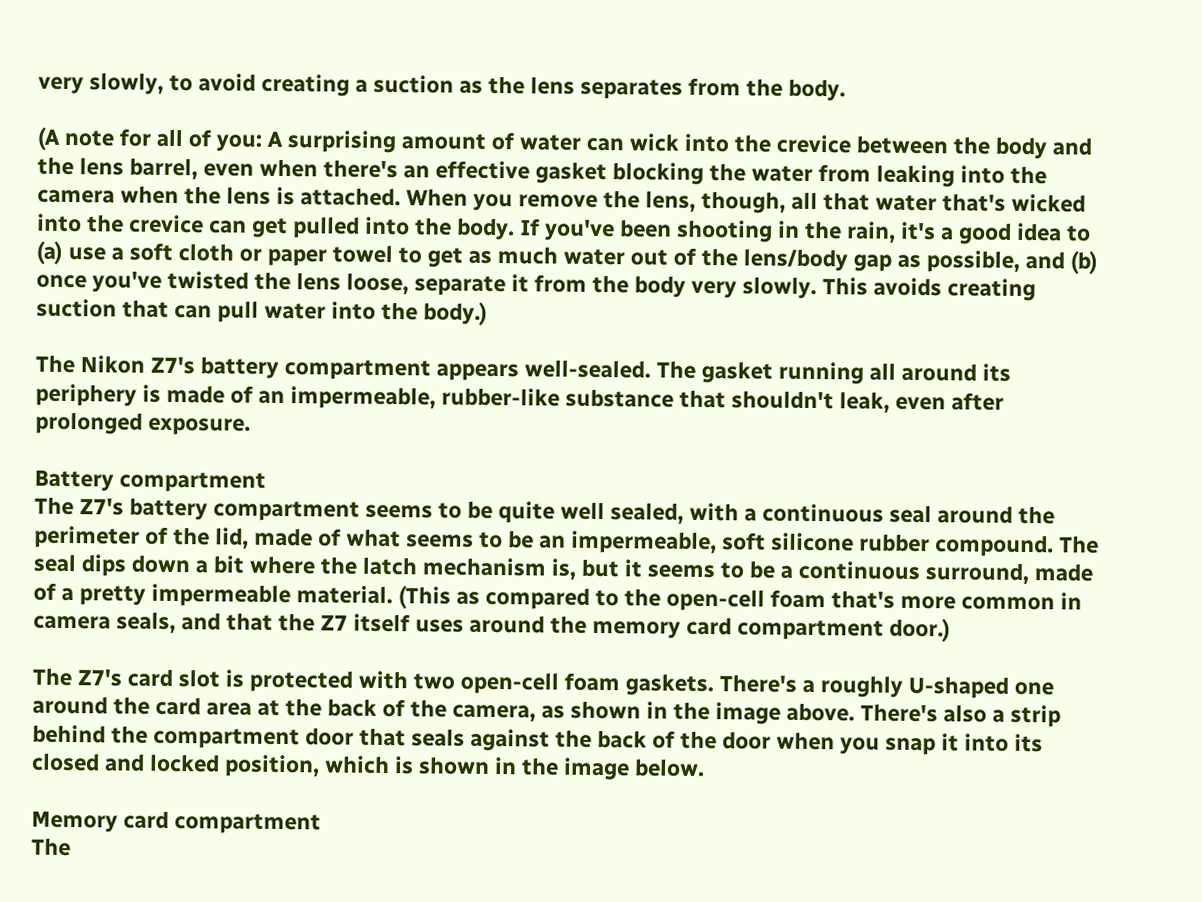very slowly, to avoid creating a suction as the lens separates from the body.

(A note for all of you: A surprising amount of water can wick into the crevice between the body and the lens barrel, even when there's an effective gasket blocking the water from leaking into the camera when the lens is attached. When you remove the lens, though, all that water that's wicked into the crevice can get pulled into the body. If you've been shooting in the rain, it's a good idea to (a) use a soft cloth or paper towel to get as much water out of the lens/body gap as possible, and (b) once you've twisted the lens loose, separate it from the body very slowly. This avoids creating suction that can pull water into the body.)

The Nikon Z7's battery compartment appears well-sealed. The gasket running all around its periphery is made of an impermeable, rubber-like substance that shouldn't leak, even after prolonged exposure.

Battery compartment
The Z7's battery compartment seems to be quite well sealed, with a continuous seal around the perimeter of the lid, made of what seems to be an impermeable, soft silicone rubber compound. The seal dips down a bit where the latch mechanism is, but it seems to be a continuous surround, made of a pretty impermeable material. (This as compared to the open-cell foam that's more common in camera seals, and that the Z7 itself uses around the memory card compartment door.)

The Z7's card slot is protected with two open-cell foam gaskets. There's a roughly U-shaped one around the card area at the back of the camera, as shown in the image above. There's also a strip behind the compartment door that seals against the back of the door when you snap it into its closed and locked position, which is shown in the image below.

Memory card compartment
The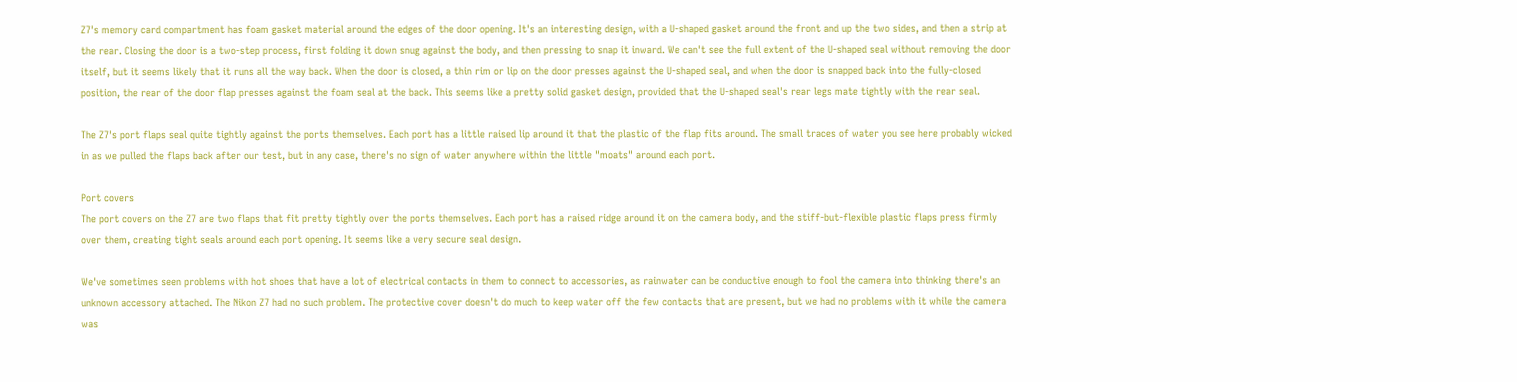Z7's memory card compartment has foam gasket material around the edges of the door opening. It's an interesting design, with a U-shaped gasket around the front and up the two sides, and then a strip at the rear. Closing the door is a two-step process, first folding it down snug against the body, and then pressing to snap it inward. We can't see the full extent of the U-shaped seal without removing the door itself, but it seems likely that it runs all the way back. When the door is closed, a thin rim or lip on the door presses against the U-shaped seal, and when the door is snapped back into the fully-closed position, the rear of the door flap presses against the foam seal at the back. This seems like a pretty solid gasket design, provided that the U-shaped seal's rear legs mate tightly with the rear seal.

The Z7's port flaps seal quite tightly against the ports themselves. Each port has a little raised lip around it that the plastic of the flap fits around. The small traces of water you see here probably wicked in as we pulled the flaps back after our test, but in any case, there's no sign of water anywhere within the little "moats" around each port.

Port covers
The port covers on the Z7 are two flaps that fit pretty tightly over the ports themselves. Each port has a raised ridge around it on the camera body, and the stiff-but-flexible plastic flaps press firmly over them, creating tight seals around each port opening. It seems like a very secure seal design.

We've sometimes seen problems with hot shoes that have a lot of electrical contacts in them to connect to accessories, as rainwater can be conductive enough to fool the camera into thinking there's an unknown accessory attached. The Nikon Z7 had no such problem. The protective cover doesn't do much to keep water off the few contacts that are present, but we had no problems with it while the camera was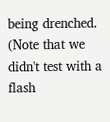being drenched. (Note that we didn't test with a flash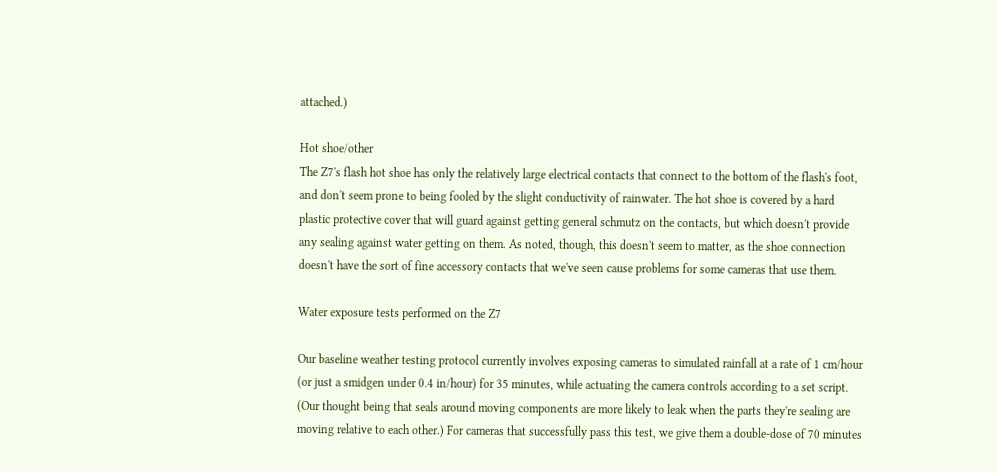attached.)

Hot shoe/other
The Z7's flash hot shoe has only the relatively large electrical contacts that connect to the bottom of the flash's foot, and don't seem prone to being fooled by the slight conductivity of rainwater. The hot shoe is covered by a hard plastic protective cover that will guard against getting general schmutz on the contacts, but which doesn't provide any sealing against water getting on them. As noted, though, this doesn't seem to matter, as the shoe connection doesn't have the sort of fine accessory contacts that we've seen cause problems for some cameras that use them.

Water exposure tests performed on the Z7

Our baseline weather testing protocol currently involves exposing cameras to simulated rainfall at a rate of 1 cm/hour (or just a smidgen under 0.4 in/hour) for 35 minutes, while actuating the camera controls according to a set script. (Our thought being that seals around moving components are more likely to leak when the parts they're sealing are moving relative to each other.) For cameras that successfully pass this test, we give them a double-dose of 70 minutes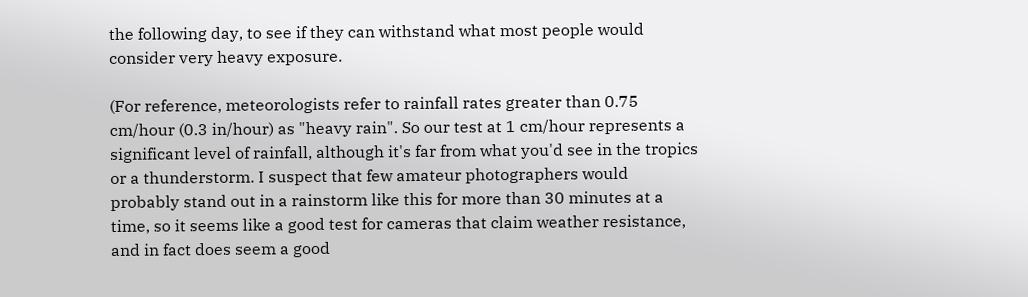the following day, to see if they can withstand what most people would consider very heavy exposure.

(For reference, meteorologists refer to rainfall rates greater than 0.75 cm/hour (0.3 in/hour) as "heavy rain". So our test at 1 cm/hour represents a significant level of rainfall, although it's far from what you'd see in the tropics or a thunderstorm. I suspect that few amateur photographers would probably stand out in a rainstorm like this for more than 30 minutes at a time, so it seems like a good test for cameras that claim weather resistance, and in fact does seem a good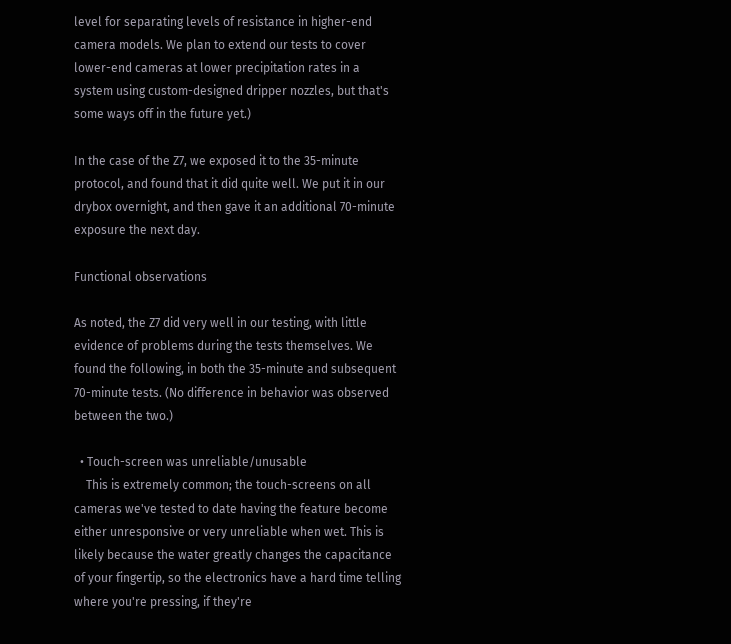level for separating levels of resistance in higher-end camera models. We plan to extend our tests to cover lower-end cameras at lower precipitation rates in a system using custom-designed dripper nozzles, but that's some ways off in the future yet.)

In the case of the Z7, we exposed it to the 35-minute protocol, and found that it did quite well. We put it in our drybox overnight, and then gave it an additional 70-minute exposure the next day.

Functional observations

As noted, the Z7 did very well in our testing, with little evidence of problems during the tests themselves. We found the following, in both the 35-minute and subsequent 70-minute tests. (No difference in behavior was observed between the two.)

  • Touch-screen was unreliable/unusable
    This is extremely common; the touch-screens on all cameras we've tested to date having the feature become either unresponsive or very unreliable when wet. This is likely because the water greatly changes the capacitance of your fingertip, so the electronics have a hard time telling where you're pressing, if they're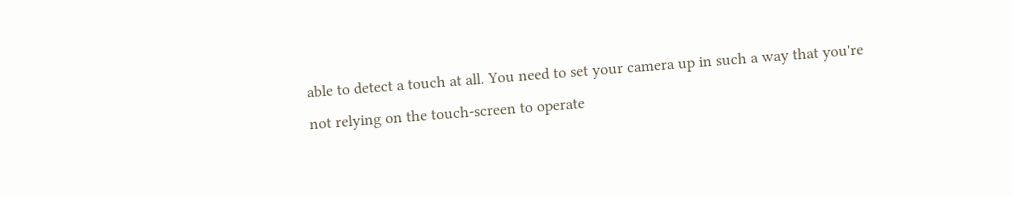able to detect a touch at all. You need to set your camera up in such a way that you're not relying on the touch-screen to operate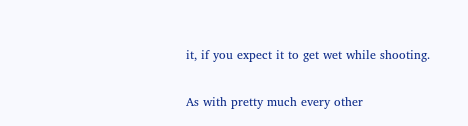it, if you expect it to get wet while shooting.

As with pretty much every other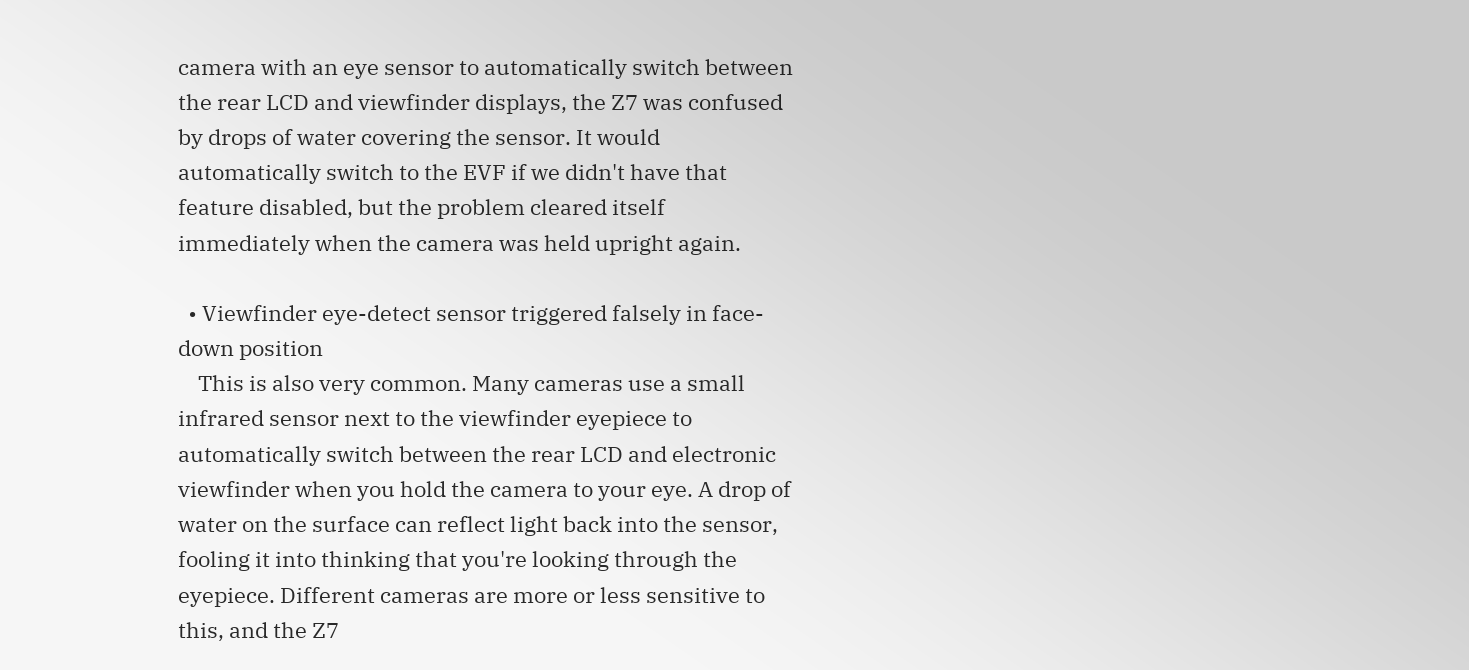camera with an eye sensor to automatically switch between the rear LCD and viewfinder displays, the Z7 was confused by drops of water covering the sensor. It would automatically switch to the EVF if we didn't have that feature disabled, but the problem cleared itself immediately when the camera was held upright again.

  • Viewfinder eye-detect sensor triggered falsely in face-down position
    This is also very common. Many cameras use a small infrared sensor next to the viewfinder eyepiece to automatically switch between the rear LCD and electronic viewfinder when you hold the camera to your eye. A drop of water on the surface can reflect light back into the sensor, fooling it into thinking that you're looking through the eyepiece. Different cameras are more or less sensitive to this, and the Z7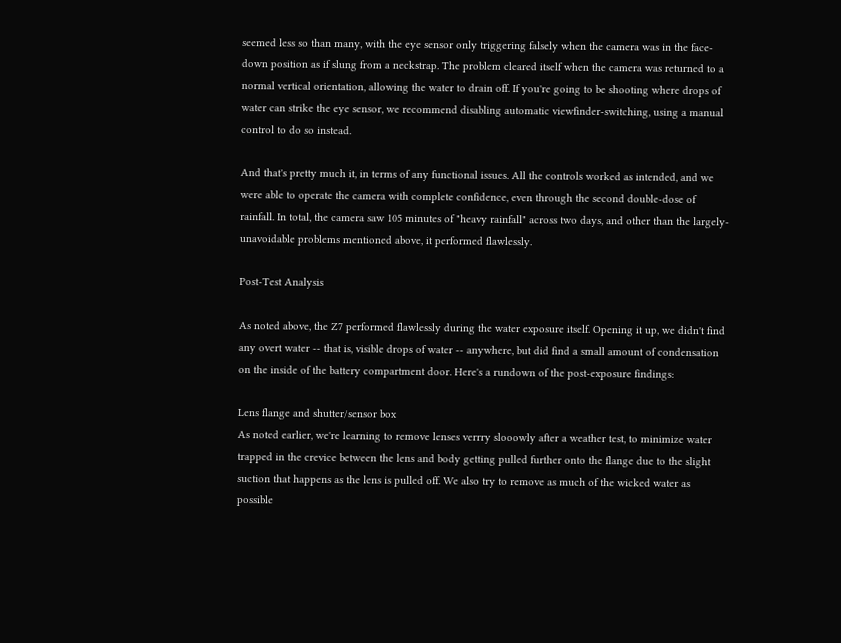seemed less so than many, with the eye sensor only triggering falsely when the camera was in the face-down position as if slung from a neckstrap. The problem cleared itself when the camera was returned to a normal vertical orientation, allowing the water to drain off. If you're going to be shooting where drops of water can strike the eye sensor, we recommend disabling automatic viewfinder-switching, using a manual control to do so instead.

And that's pretty much it, in terms of any functional issues. All the controls worked as intended, and we were able to operate the camera with complete confidence, even through the second double-dose of rainfall. In total, the camera saw 105 minutes of "heavy rainfall" across two days, and other than the largely-unavoidable problems mentioned above, it performed flawlessly.

Post-Test Analysis

As noted above, the Z7 performed flawlessly during the water exposure itself. Opening it up, we didn't find any overt water -- that is, visible drops of water -- anywhere, but did find a small amount of condensation on the inside of the battery compartment door. Here's a rundown of the post-exposure findings:

Lens flange and shutter/sensor box
As noted earlier, we're learning to remove lenses verrry slooowly after a weather test, to minimize water trapped in the crevice between the lens and body getting pulled further onto the flange due to the slight suction that happens as the lens is pulled off. We also try to remove as much of the wicked water as possible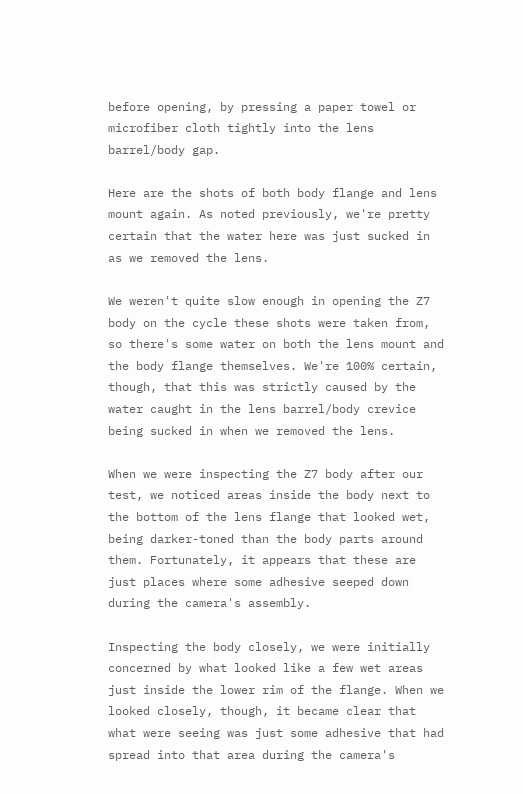before opening, by pressing a paper towel or microfiber cloth tightly into the lens barrel/body gap.

Here are the shots of both body flange and lens mount again. As noted previously, we're pretty certain that the water here was just sucked in as we removed the lens.

We weren't quite slow enough in opening the Z7 body on the cycle these shots were taken from, so there's some water on both the lens mount and the body flange themselves. We're 100% certain, though, that this was strictly caused by the water caught in the lens barrel/body crevice being sucked in when we removed the lens.

When we were inspecting the Z7 body after our test, we noticed areas inside the body next to the bottom of the lens flange that looked wet, being darker-toned than the body parts around them. Fortunately, it appears that these are just places where some adhesive seeped down during the camera's assembly.

Inspecting the body closely, we were initially concerned by what looked like a few wet areas just inside the lower rim of the flange. When we looked closely, though, it became clear that what were seeing was just some adhesive that had spread into that area during the camera's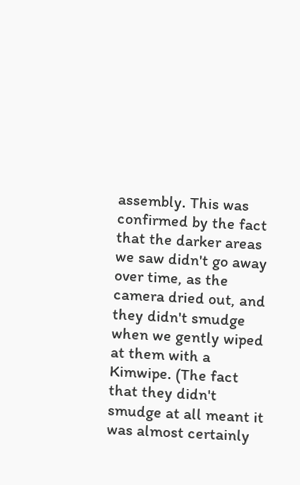assembly. This was confirmed by the fact that the darker areas we saw didn't go away over time, as the camera dried out, and they didn't smudge when we gently wiped at them with a Kimwipe. (The fact that they didn't smudge at all meant it was almost certainly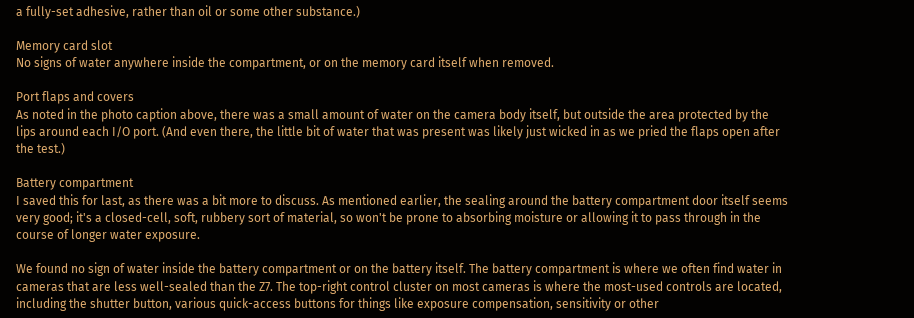a fully-set adhesive, rather than oil or some other substance.)

Memory card slot
No signs of water anywhere inside the compartment, or on the memory card itself when removed.

Port flaps and covers
As noted in the photo caption above, there was a small amount of water on the camera body itself, but outside the area protected by the lips around each I/O port. (And even there, the little bit of water that was present was likely just wicked in as we pried the flaps open after the test.)

Battery compartment
I saved this for last, as there was a bit more to discuss. As mentioned earlier, the sealing around the battery compartment door itself seems very good; it's a closed-cell, soft, rubbery sort of material, so won't be prone to absorbing moisture or allowing it to pass through in the course of longer water exposure.

We found no sign of water inside the battery compartment or on the battery itself. The battery compartment is where we often find water in cameras that are less well-sealed than the Z7. The top-right control cluster on most cameras is where the most-used controls are located, including the shutter button, various quick-access buttons for things like exposure compensation, sensitivity or other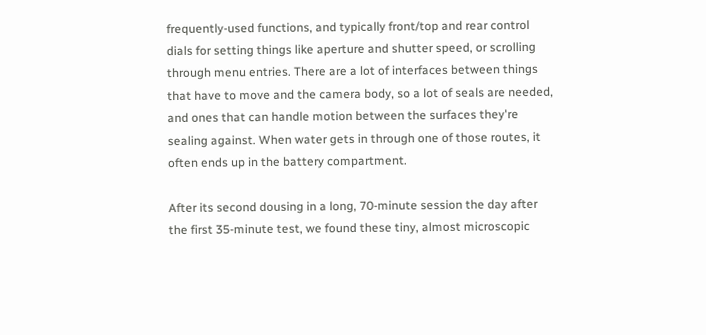frequently-used functions, and typically front/top and rear control dials for setting things like aperture and shutter speed, or scrolling through menu entries. There are a lot of interfaces between things that have to move and the camera body, so a lot of seals are needed, and ones that can handle motion between the surfaces they're sealing against. When water gets in through one of those routes, it often ends up in the battery compartment.

After its second dousing in a long, 70-minute session the day after the first 35-minute test, we found these tiny, almost microscopic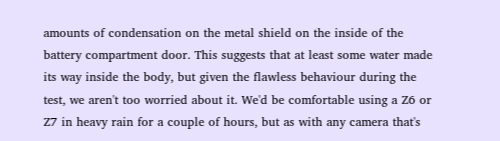amounts of condensation on the metal shield on the inside of the battery compartment door. This suggests that at least some water made its way inside the body, but given the flawless behaviour during the test, we aren't too worried about it. We'd be comfortable using a Z6 or Z7 in heavy rain for a couple of hours, but as with any camera that's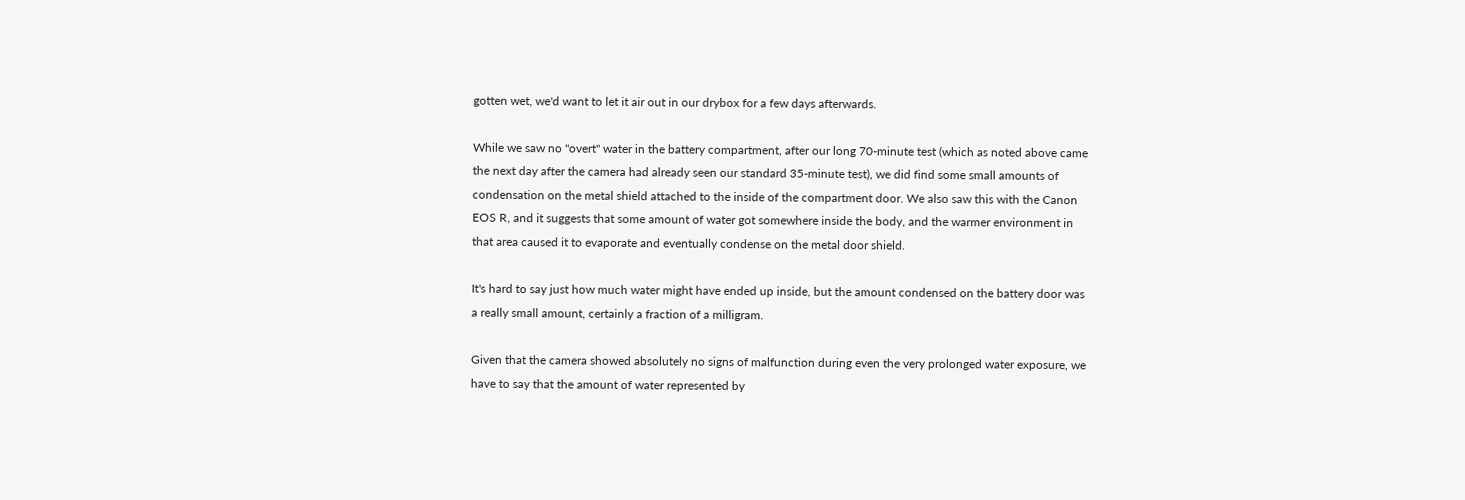gotten wet, we'd want to let it air out in our drybox for a few days afterwards.

While we saw no "overt" water in the battery compartment, after our long 70-minute test (which as noted above came the next day after the camera had already seen our standard 35-minute test), we did find some small amounts of condensation on the metal shield attached to the inside of the compartment door. We also saw this with the Canon EOS R, and it suggests that some amount of water got somewhere inside the body, and the warmer environment in that area caused it to evaporate and eventually condense on the metal door shield.

It's hard to say just how much water might have ended up inside, but the amount condensed on the battery door was a really small amount, certainly a fraction of a milligram.

Given that the camera showed absolutely no signs of malfunction during even the very prolonged water exposure, we have to say that the amount of water represented by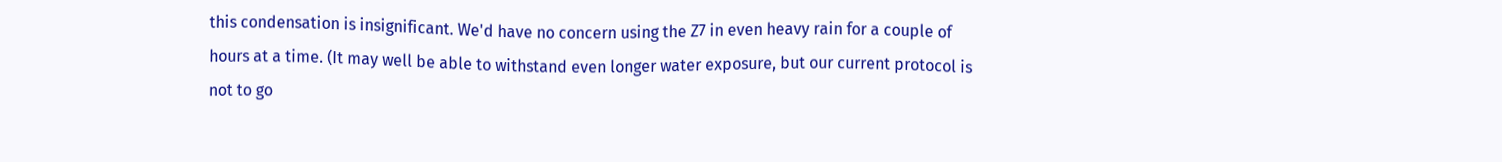this condensation is insignificant. We'd have no concern using the Z7 in even heavy rain for a couple of hours at a time. (It may well be able to withstand even longer water exposure, but our current protocol is not to go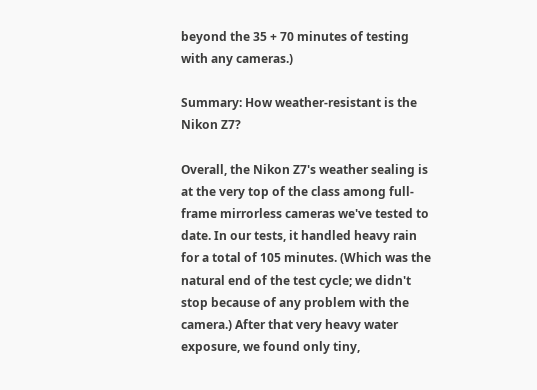beyond the 35 + 70 minutes of testing with any cameras.)

Summary: How weather-resistant is the Nikon Z7?

Overall, the Nikon Z7's weather sealing is at the very top of the class among full-frame mirrorless cameras we've tested to date. In our tests, it handled heavy rain for a total of 105 minutes. (Which was the natural end of the test cycle; we didn't stop because of any problem with the camera.) After that very heavy water exposure, we found only tiny,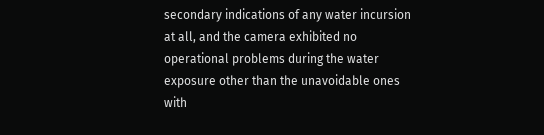secondary indications of any water incursion at all, and the camera exhibited no operational problems during the water exposure other than the unavoidable ones with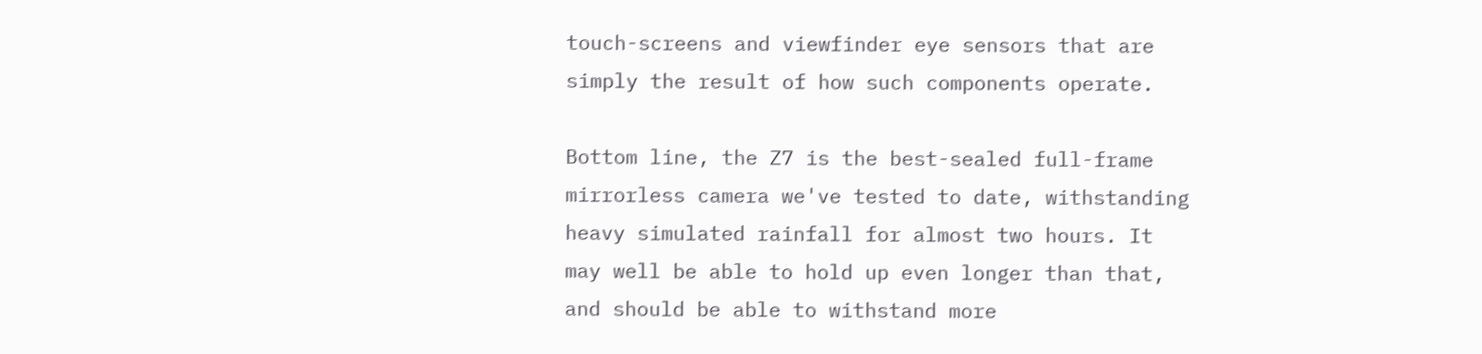touch-screens and viewfinder eye sensors that are simply the result of how such components operate.

Bottom line, the Z7 is the best-sealed full-frame mirrorless camera we've tested to date, withstanding heavy simulated rainfall for almost two hours. It may well be able to hold up even longer than that, and should be able to withstand more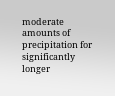moderate amounts of precipitation for significantly longer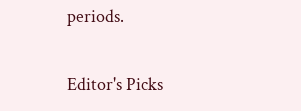periods.

Editor's Picks